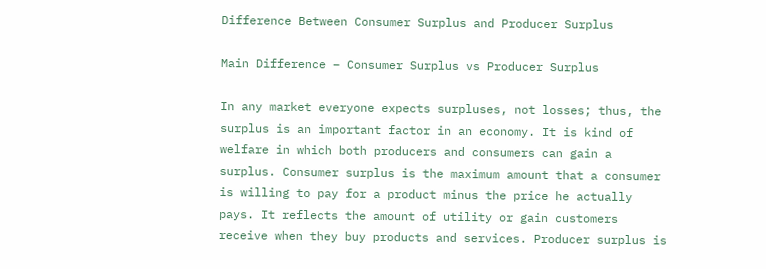Difference Between Consumer Surplus and Producer Surplus

Main Difference – Consumer Surplus vs Producer Surplus

In any market everyone expects surpluses, not losses; thus, the surplus is an important factor in an economy. It is kind of welfare in which both producers and consumers can gain a surplus. Consumer surplus is the maximum amount that a consumer is willing to pay for a product minus the price he actually pays. It reflects the amount of utility or gain customers receive when they buy products and services. Producer surplus is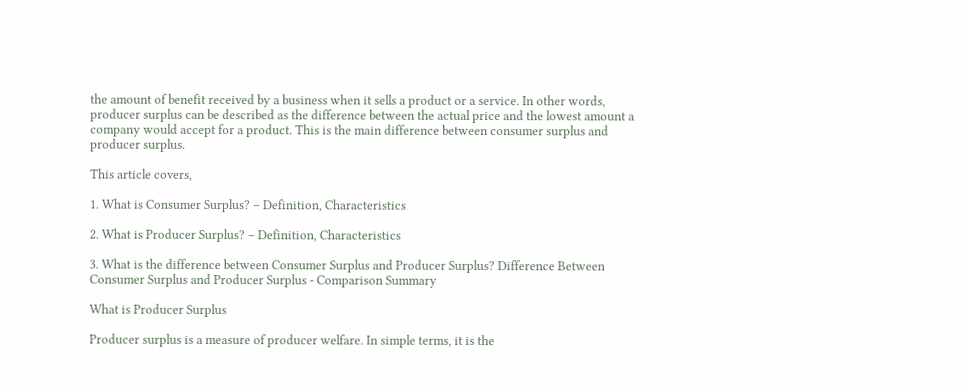the amount of benefit received by a business when it sells a product or a service. In other words, producer surplus can be described as the difference between the actual price and the lowest amount a company would accept for a product. This is the main difference between consumer surplus and producer surplus.

This article covers,

1. What is Consumer Surplus? – Definition, Characteristics

2. What is Producer Surplus? – Definition, Characteristics

3. What is the difference between Consumer Surplus and Producer Surplus? Difference Between Consumer Surplus and Producer Surplus - Comparison Summary

What is Producer Surplus

Producer surplus is a measure of producer welfare. In simple terms, it is the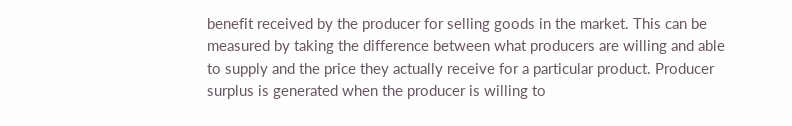benefit received by the producer for selling goods in the market. This can be measured by taking the difference between what producers are willing and able to supply and the price they actually receive for a particular product. Producer surplus is generated when the producer is willing to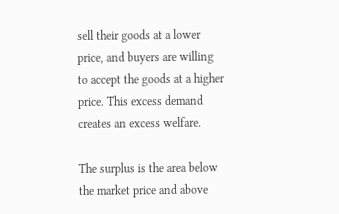sell their goods at a lower price, and buyers are willing to accept the goods at a higher price. This excess demand creates an excess welfare.

The surplus is the area below the market price and above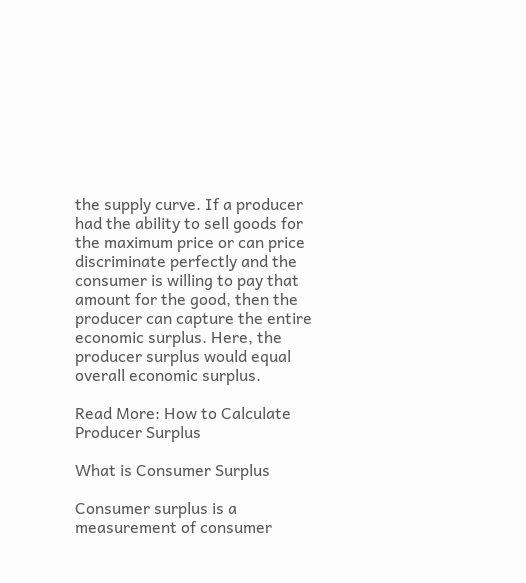the supply curve. If a producer had the ability to sell goods for the maximum price or can price discriminate perfectly and the consumer is willing to pay that amount for the good, then the producer can capture the entire economic surplus. Here, the producer surplus would equal overall economic surplus.

Read More: How to Calculate Producer Surplus

What is Consumer Surplus

Consumer surplus is a measurement of consumer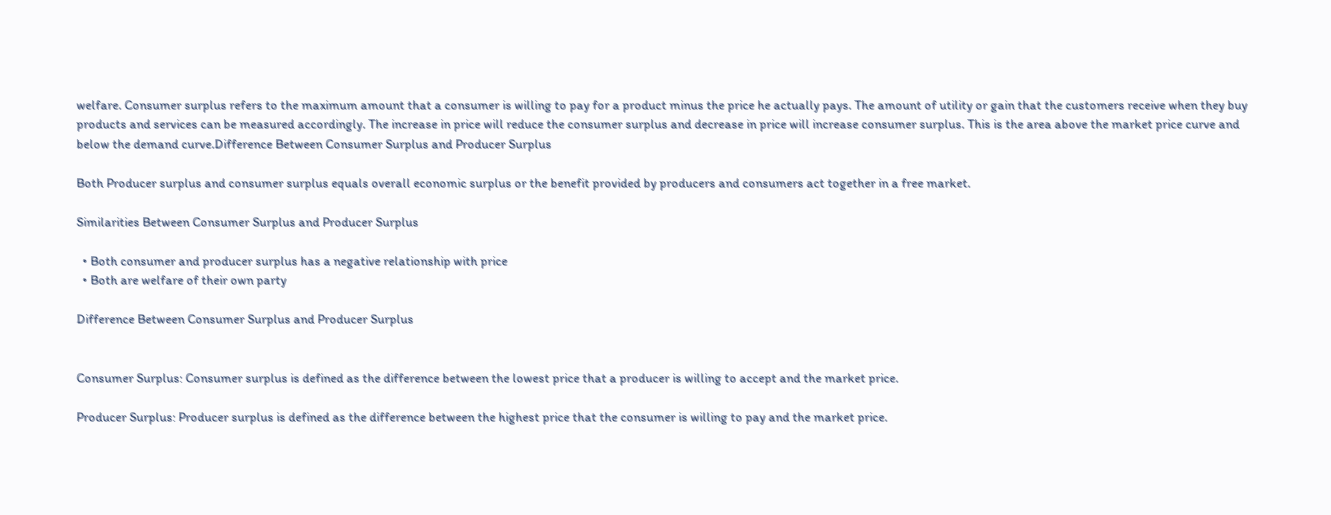welfare. Consumer surplus refers to the maximum amount that a consumer is willing to pay for a product minus the price he actually pays. The amount of utility or gain that the customers receive when they buy products and services can be measured accordingly. The increase in price will reduce the consumer surplus and decrease in price will increase consumer surplus. This is the area above the market price curve and below the demand curve.Difference Between Consumer Surplus and Producer Surplus

Both Producer surplus and consumer surplus equals overall economic surplus or the benefit provided by producers and consumers act together in a free market.

Similarities Between Consumer Surplus and Producer Surplus

  • Both consumer and producer surplus has a negative relationship with price
  • Both are welfare of their own party

Difference Between Consumer Surplus and Producer Surplus


Consumer Surplus: Consumer surplus is defined as the difference between the lowest price that a producer is willing to accept and the market price.

Producer Surplus: Producer surplus is defined as the difference between the highest price that the consumer is willing to pay and the market price.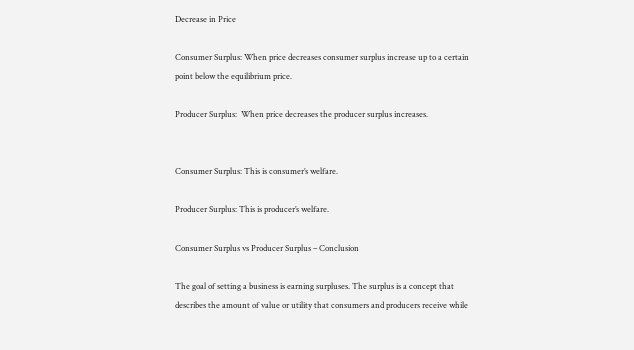Decrease in Price

Consumer Surplus: When price decreases consumer surplus increase up to a certain point below the equilibrium price.

Producer Surplus:  When price decreases the producer surplus increases.


Consumer Surplus: This is consumer’s welfare.

Producer Surplus: This is producer’s welfare.

Consumer Surplus vs Producer Surplus – Conclusion

The goal of setting a business is earning surpluses. The surplus is a concept that describes the amount of value or utility that consumers and producers receive while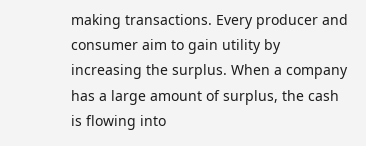making transactions. Every producer and consumer aim to gain utility by increasing the surplus. When a company has a large amount of surplus, the cash is flowing into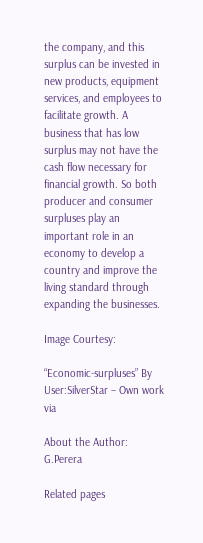the company, and this surplus can be invested in new products, equipment services, and employees to facilitate growth. A business that has low surplus may not have the cash flow necessary for financial growth. So both producer and consumer surpluses play an important role in an economy to develop a country and improve the living standard through expanding the businesses.

Image Courtesy:

“Economic-surpluses” By User:SilverStar – Own work via

About the Author: G.Perera

Related pages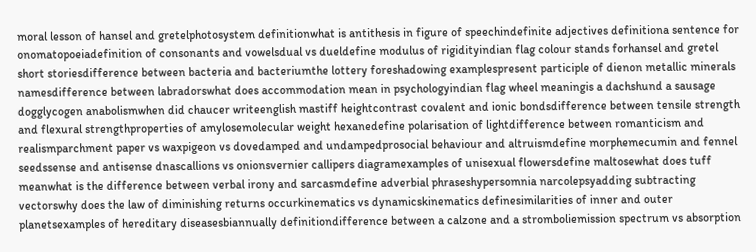moral lesson of hansel and gretelphotosystem definitionwhat is antithesis in figure of speechindefinite adjectives definitiona sentence for onomatopoeiadefinition of consonants and vowelsdual vs dueldefine modulus of rigidityindian flag colour stands forhansel and gretel short storiesdifference between bacteria and bacteriumthe lottery foreshadowing examplespresent participle of dienon metallic minerals namesdifference between labradorswhat does accommodation mean in psychologyindian flag wheel meaningis a dachshund a sausage dogglycogen anabolismwhen did chaucer writeenglish mastiff heightcontrast covalent and ionic bondsdifference between tensile strength and flexural strengthproperties of amylosemolecular weight hexanedefine polarisation of lightdifference between romanticism and realismparchment paper vs waxpigeon vs dovedamped and undampedprosocial behaviour and altruismdefine morphemecumin and fennel seedssense and antisense dnascallions vs onionsvernier callipers diagramexamples of unisexual flowersdefine maltosewhat does tuff meanwhat is the difference between verbal irony and sarcasmdefine adverbial phraseshypersomnia narcolepsyadding subtracting vectorswhy does the law of diminishing returns occurkinematics vs dynamicskinematics definesimilarities of inner and outer planetsexamples of hereditary diseasesbiannually definitiondifference between a calzone and a stromboliemission spectrum vs absorption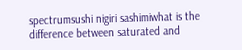spectrumsushi nigiri sashimiwhat is the difference between saturated and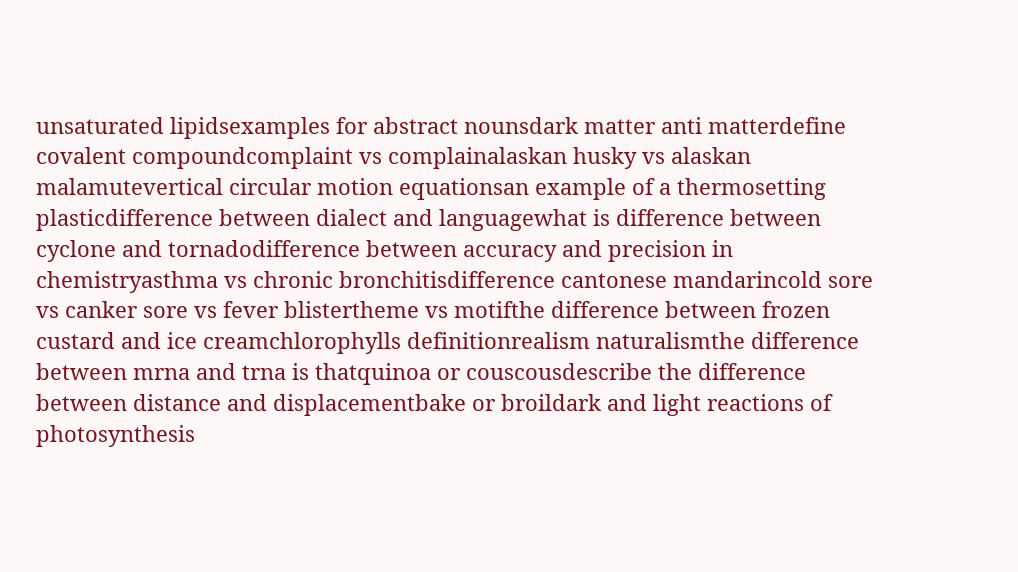unsaturated lipidsexamples for abstract nounsdark matter anti matterdefine covalent compoundcomplaint vs complainalaskan husky vs alaskan malamutevertical circular motion equationsan example of a thermosetting plasticdifference between dialect and languagewhat is difference between cyclone and tornadodifference between accuracy and precision in chemistryasthma vs chronic bronchitisdifference cantonese mandarincold sore vs canker sore vs fever blistertheme vs motifthe difference between frozen custard and ice creamchlorophylls definitionrealism naturalismthe difference between mrna and trna is thatquinoa or couscousdescribe the difference between distance and displacementbake or broildark and light reactions of photosynthesis